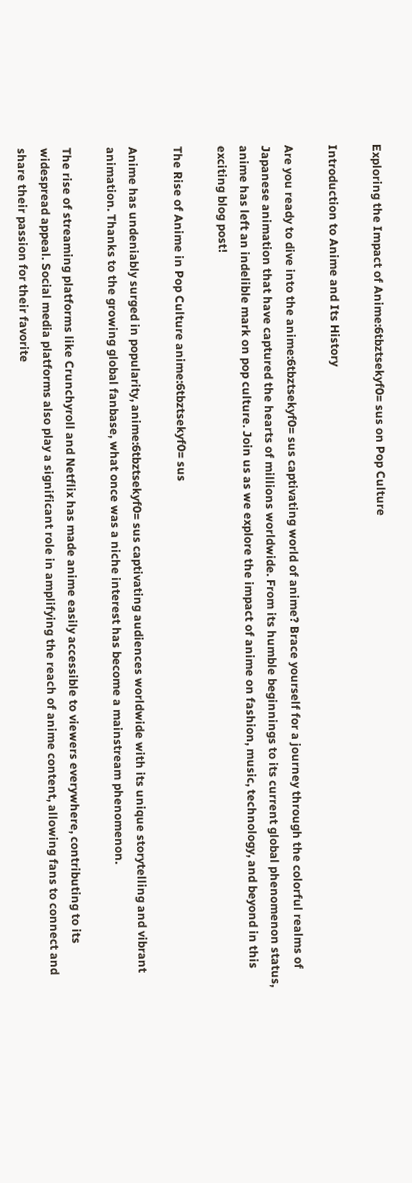Exploring the Impact of Anime:6tbztsekyf0= sus on Pop Culture

Introduction to Anime and Its History

Are you ready to dive into the anime:6tbztsekyf0= sus captivating world of anime? Brace yourself for a journey through the colorful realms of Japanese animation that have captured the hearts of millions worldwide. From its humble beginnings to its current global phenomenon status, anime has left an indelible mark on pop culture. Join us as we explore the impact of anime on fashion, music, technology, and beyond in this exciting blog post!

The Rise of Anime in Pop Culture anime:6tbztsekyf0= sus

Anime has undeniably surged in popularity, anime:6tbztsekyf0= sus captivating audiences worldwide with its unique storytelling and vibrant animation. Thanks to the growing global fanbase, what once was a niche interest has become a mainstream phenomenon.

The rise of streaming platforms like Crunchyroll and Netflix has made anime easily accessible to viewers everywhere, contributing to its widespread appeal. Social media platforms also play a significant role in amplifying the reach of anime content, allowing fans to connect and share their passion for their favorite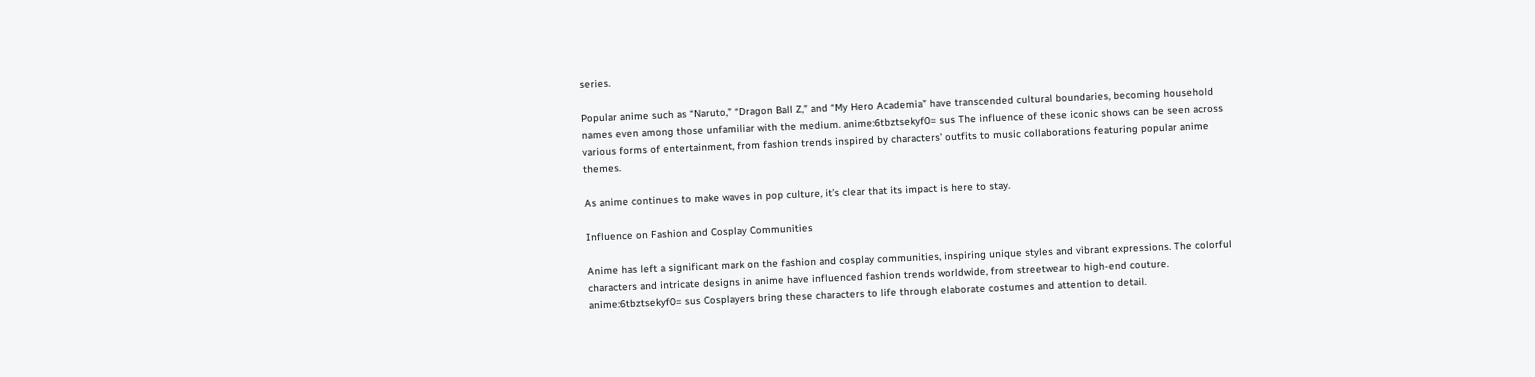series.

Popular anime such as “Naruto,” “Dragon Ball Z,” and “My Hero Academia” have transcended cultural boundaries, becoming household names even among those unfamiliar with the medium. anime:6tbztsekyf0= sus The influence of these iconic shows can be seen across various forms of entertainment, from fashion trends inspired by characters’ outfits to music collaborations featuring popular anime themes.

As anime continues to make waves in pop culture, it’s clear that its impact is here to stay.

Influence on Fashion and Cosplay Communities

Anime has left a significant mark on the fashion and cosplay communities, inspiring unique styles and vibrant expressions. The colorful characters and intricate designs in anime have influenced fashion trends worldwide, from streetwear to high-end couture. anime:6tbztsekyf0= sus Cosplayers bring these characters to life through elaborate costumes and attention to detail.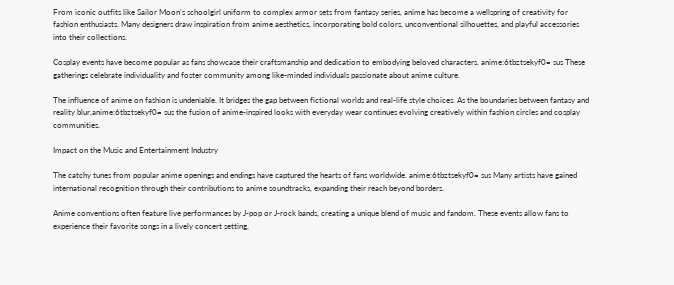From iconic outfits like Sailor Moon’s schoolgirl uniform to complex armor sets from fantasy series, anime has become a wellspring of creativity for fashion enthusiasts. Many designers draw inspiration from anime aesthetics, incorporating bold colors, unconventional silhouettes, and playful accessories into their collections.

Cosplay events have become popular as fans showcase their craftsmanship and dedication to embodying beloved characters. anime:6tbztsekyf0= sus These gatherings celebrate individuality and foster community among like-minded individuals passionate about anime culture.

The influence of anime on fashion is undeniable. It bridges the gap between fictional worlds and real-life style choices. As the boundaries between fantasy and reality blur,anime:6tbztsekyf0= sus the fusion of anime-inspired looks with everyday wear continues evolving creatively within fashion circles and cosplay communities.

Impact on the Music and Entertainment Industry

The catchy tunes from popular anime openings and endings have captured the hearts of fans worldwide. anime:6tbztsekyf0= sus Many artists have gained international recognition through their contributions to anime soundtracks, expanding their reach beyond borders.

Anime conventions often feature live performances by J-pop or J-rock bands, creating a unique blend of music and fandom. These events allow fans to experience their favorite songs in a lively concert setting,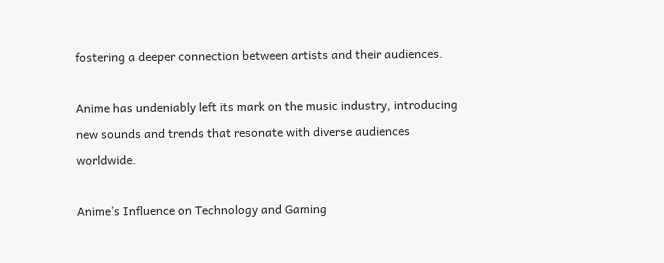fostering a deeper connection between artists and their audiences.

Anime has undeniably left its mark on the music industry, introducing new sounds and trends that resonate with diverse audiences worldwide.

Anime’s Influence on Technology and Gaming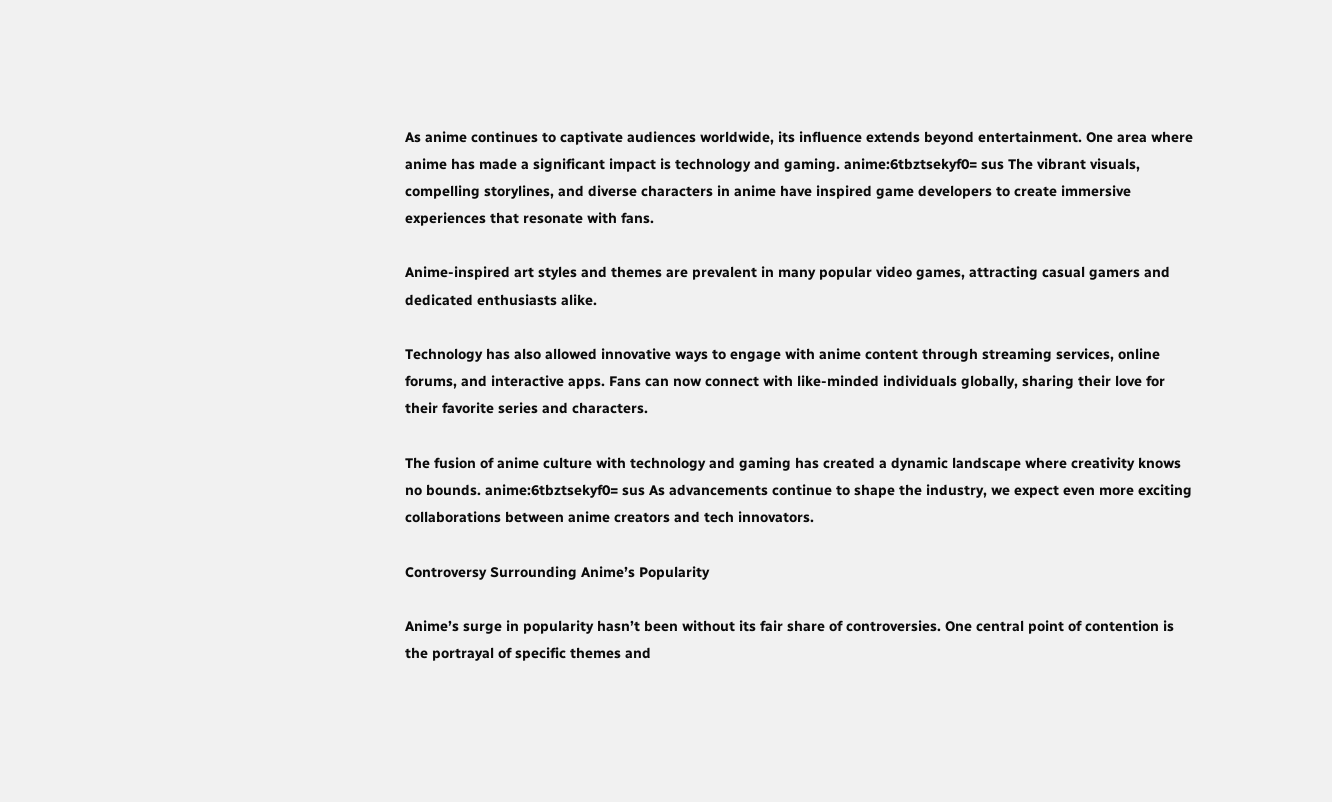As anime continues to captivate audiences worldwide, its influence extends beyond entertainment. One area where anime has made a significant impact is technology and gaming. anime:6tbztsekyf0= sus The vibrant visuals, compelling storylines, and diverse characters in anime have inspired game developers to create immersive experiences that resonate with fans.

Anime-inspired art styles and themes are prevalent in many popular video games, attracting casual gamers and dedicated enthusiasts alike.

Technology has also allowed innovative ways to engage with anime content through streaming services, online forums, and interactive apps. Fans can now connect with like-minded individuals globally, sharing their love for their favorite series and characters.

The fusion of anime culture with technology and gaming has created a dynamic landscape where creativity knows no bounds. anime:6tbztsekyf0= sus As advancements continue to shape the industry, we expect even more exciting collaborations between anime creators and tech innovators.

Controversy Surrounding Anime’s Popularity

Anime’s surge in popularity hasn’t been without its fair share of controversies. One central point of contention is the portrayal of specific themes and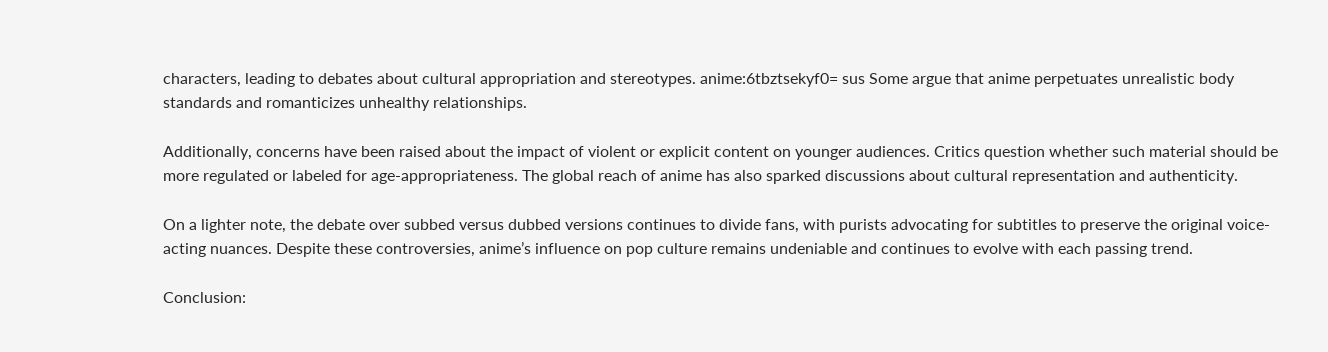characters, leading to debates about cultural appropriation and stereotypes. anime:6tbztsekyf0= sus Some argue that anime perpetuates unrealistic body standards and romanticizes unhealthy relationships.

Additionally, concerns have been raised about the impact of violent or explicit content on younger audiences. Critics question whether such material should be more regulated or labeled for age-appropriateness. The global reach of anime has also sparked discussions about cultural representation and authenticity.

On a lighter note, the debate over subbed versus dubbed versions continues to divide fans, with purists advocating for subtitles to preserve the original voice-acting nuances. Despite these controversies, anime’s influence on pop culture remains undeniable and continues to evolve with each passing trend.

Conclusion: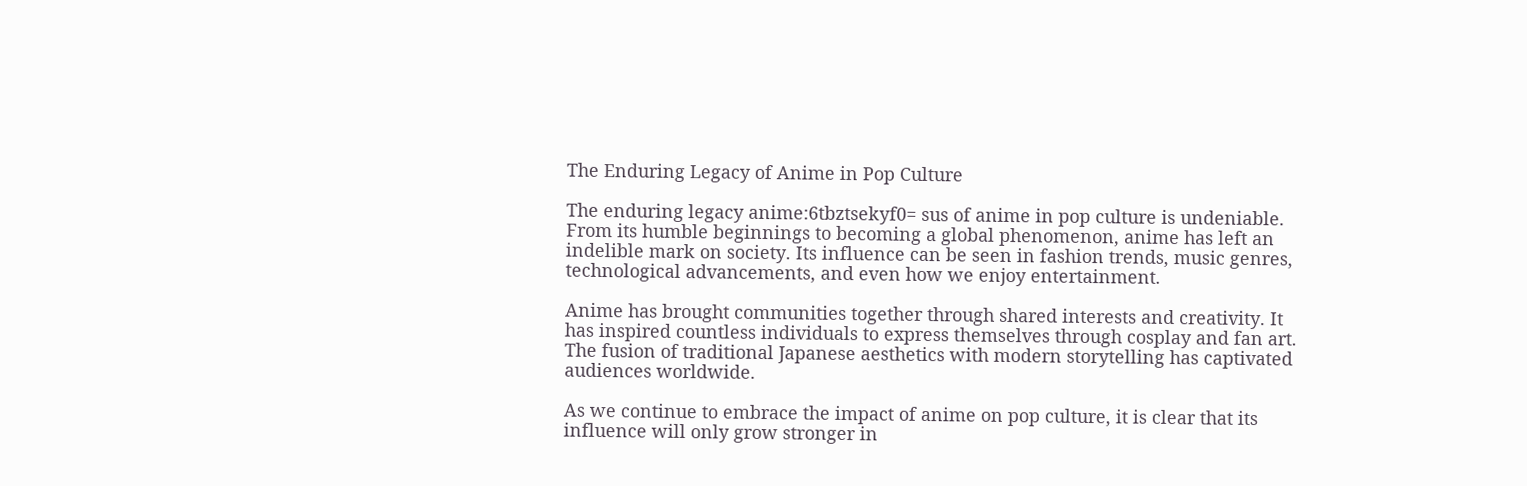The Enduring Legacy of Anime in Pop Culture

The enduring legacy anime:6tbztsekyf0= sus of anime in pop culture is undeniable. From its humble beginnings to becoming a global phenomenon, anime has left an indelible mark on society. Its influence can be seen in fashion trends, music genres, technological advancements, and even how we enjoy entertainment.

Anime has brought communities together through shared interests and creativity. It has inspired countless individuals to express themselves through cosplay and fan art. The fusion of traditional Japanese aesthetics with modern storytelling has captivated audiences worldwide.

As we continue to embrace the impact of anime on pop culture, it is clear that its influence will only grow stronger in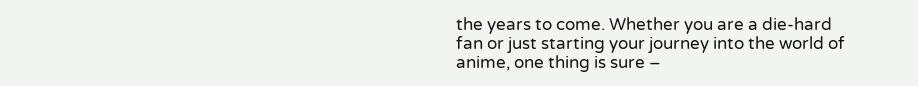the years to come. Whether you are a die-hard fan or just starting your journey into the world of anime, one thing is sure –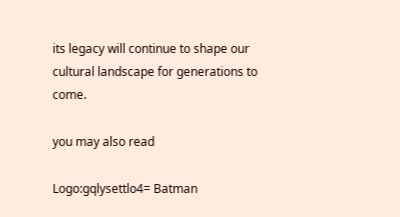its legacy will continue to shape our cultural landscape for generations to come.

you may also read

Logo:gqlysettlo4= Batman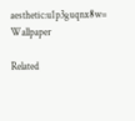aesthetic:u1p3guqnx8w= Wallpaper

Related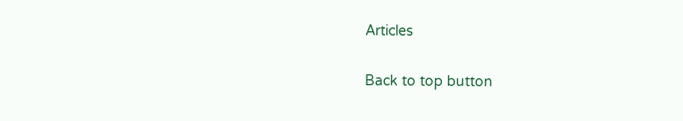Articles

Back to top button